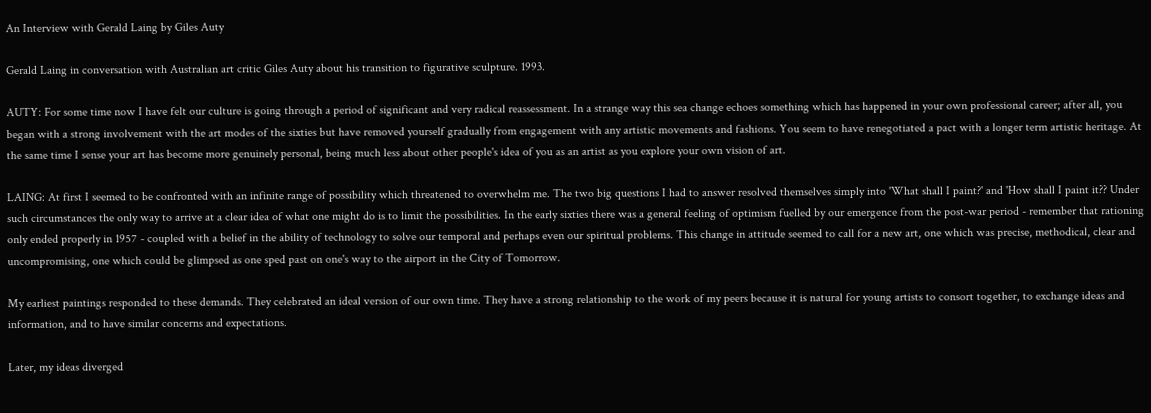An Interview with Gerald Laing by Giles Auty

Gerald Laing in conversation with Australian art critic Giles Auty about his transition to figurative sculpture. 1993.

AUTY: For some time now I have felt our culture is going through a period of significant and very radical reassessment. In a strange way this sea change echoes something which has happened in your own professional career; after all, you began with a strong involvement with the art modes of the sixties but have removed yourself gradually from engagement with any artistic movements and fashions. You seem to have renegotiated a pact with a longer term artistic heritage. At the same time I sense your art has become more genuinely personal, being much less about other people's idea of you as an artist as you explore your own vision of art.

LAING: At first I seemed to be confronted with an infinite range of possibility which threatened to overwhelm me. The two big questions I had to answer resolved themselves simply into 'What shall I paint?' and 'How shall I paint it?? Under such circumstances the only way to arrive at a clear idea of what one might do is to limit the possibilities. In the early sixties there was a general feeling of optimism fuelled by our emergence from the post-war period - remember that rationing only ended properly in 1957 - coupled with a belief in the ability of technology to solve our temporal and perhaps even our spiritual problems. This change in attitude seemed to call for a new art, one which was precise, methodical, clear and uncompromising, one which could be glimpsed as one sped past on one's way to the airport in the City of Tomorrow.

My earliest paintings responded to these demands. They celebrated an ideal version of our own time. They have a strong relationship to the work of my peers because it is natural for young artists to consort together, to exchange ideas and information, and to have similar concerns and expectations.

Later, my ideas diverged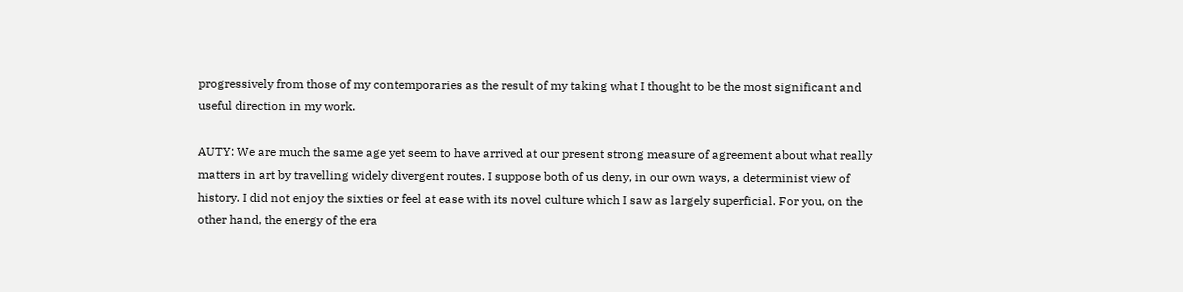progressively from those of my contemporaries as the result of my taking what I thought to be the most significant and useful direction in my work.

AUTY: We are much the same age yet seem to have arrived at our present strong measure of agreement about what really matters in art by travelling widely divergent routes. I suppose both of us deny, in our own ways, a determinist view of history. I did not enjoy the sixties or feel at ease with its novel culture which I saw as largely superficial. For you, on the other hand, the energy of the era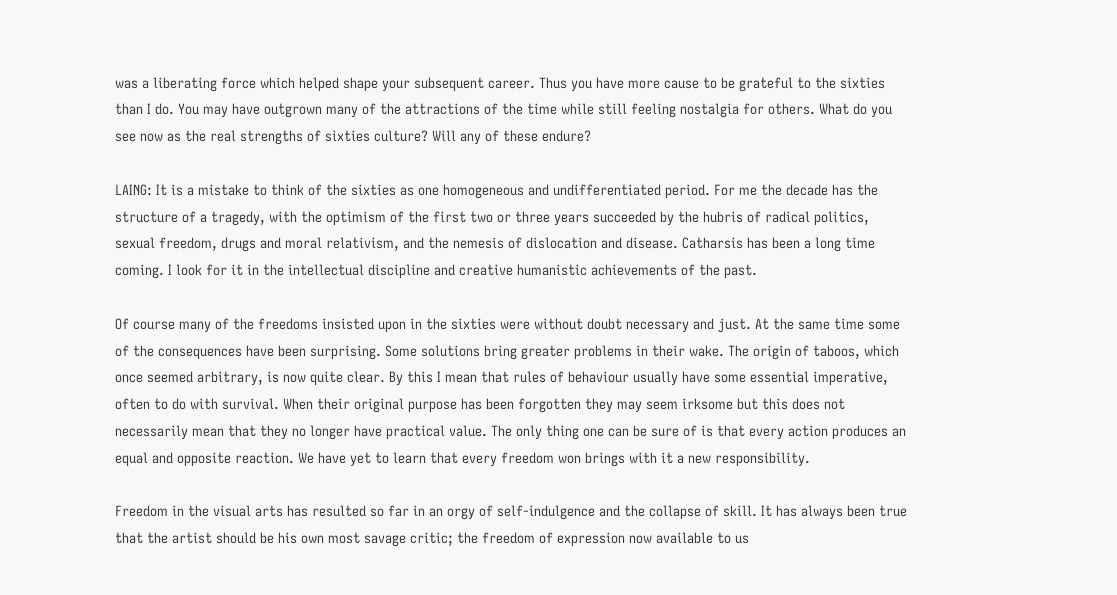was a liberating force which helped shape your subsequent career. Thus you have more cause to be grateful to the sixties than I do. You may have outgrown many of the attractions of the time while still feeling nostalgia for others. What do you see now as the real strengths of sixties culture? Will any of these endure?

LAING: It is a mistake to think of the sixties as one homogeneous and undifferentiated period. For me the decade has the structure of a tragedy, with the optimism of the first two or three years succeeded by the hubris of radical politics, sexual freedom, drugs and moral relativism, and the nemesis of dislocation and disease. Catharsis has been a long time coming. I look for it in the intellectual discipline and creative humanistic achievements of the past.

Of course many of the freedoms insisted upon in the sixties were without doubt necessary and just. At the same time some of the consequences have been surprising. Some solutions bring greater problems in their wake. The origin of taboos, which once seemed arbitrary, is now quite clear. By this I mean that rules of behaviour usually have some essential imperative, often to do with survival. When their original purpose has been forgotten they may seem irksome but this does not necessarily mean that they no longer have practical value. The only thing one can be sure of is that every action produces an equal and opposite reaction. We have yet to learn that every freedom won brings with it a new responsibility.

Freedom in the visual arts has resulted so far in an orgy of self-indulgence and the collapse of skill. It has always been true that the artist should be his own most savage critic; the freedom of expression now available to us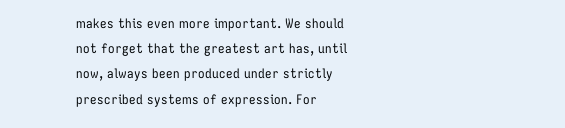makes this even more important. We should not forget that the greatest art has, until now, always been produced under strictly prescribed systems of expression. For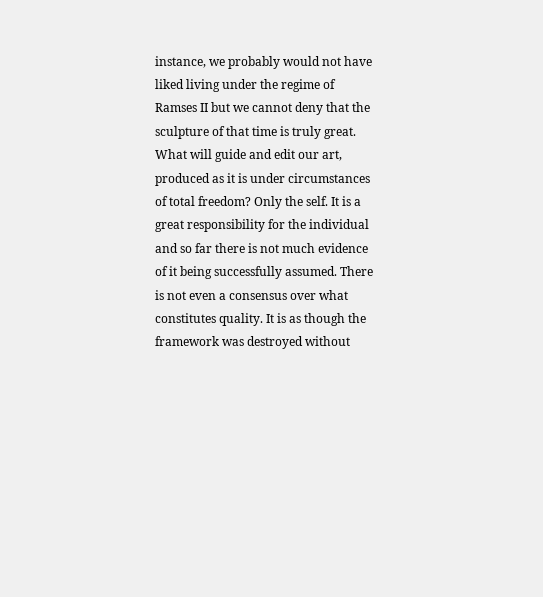instance, we probably would not have liked living under the regime of Ramses II but we cannot deny that the sculpture of that time is truly great. What will guide and edit our art, produced as it is under circumstances of total freedom? Only the self. It is a great responsibility for the individual and so far there is not much evidence of it being successfully assumed. There is not even a consensus over what constitutes quality. It is as though the framework was destroyed without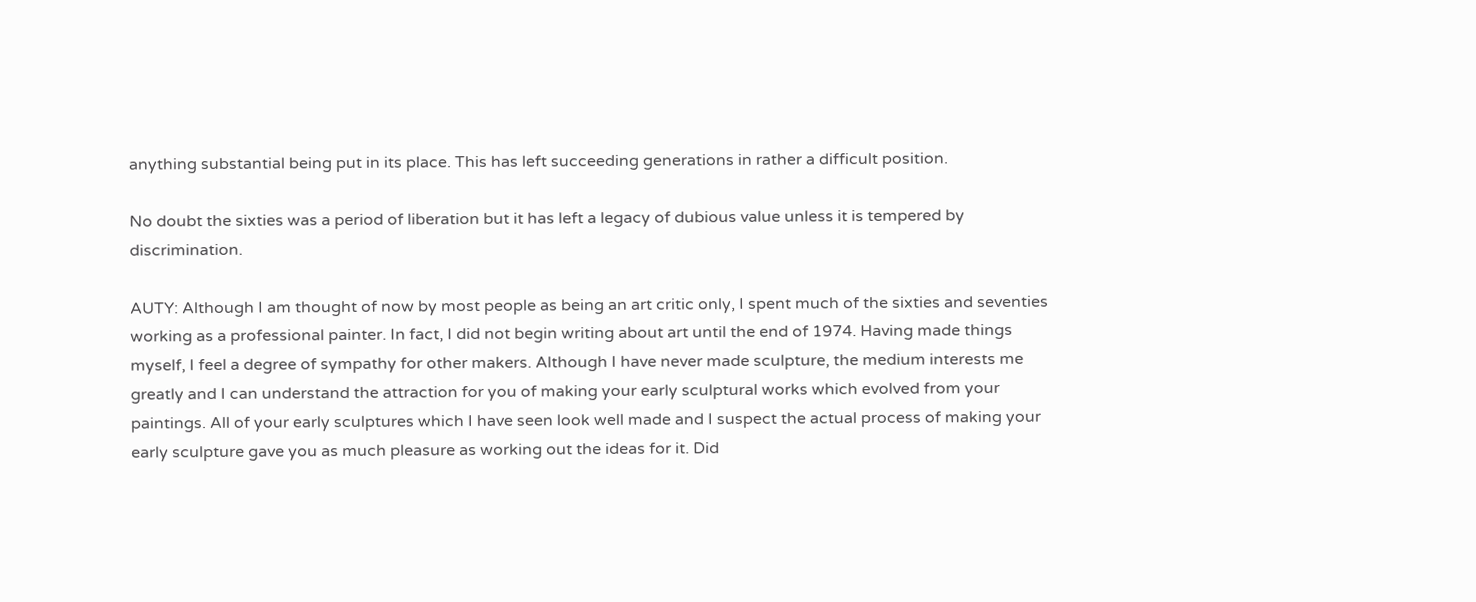anything substantial being put in its place. This has left succeeding generations in rather a difficult position.

No doubt the sixties was a period of liberation but it has left a legacy of dubious value unless it is tempered by discrimination.

AUTY: Although I am thought of now by most people as being an art critic only, I spent much of the sixties and seventies working as a professional painter. In fact, I did not begin writing about art until the end of 1974. Having made things myself, I feel a degree of sympathy for other makers. Although I have never made sculpture, the medium interests me greatly and I can understand the attraction for you of making your early sculptural works which evolved from your paintings. All of your early sculptures which I have seen look well made and I suspect the actual process of making your early sculpture gave you as much pleasure as working out the ideas for it. Did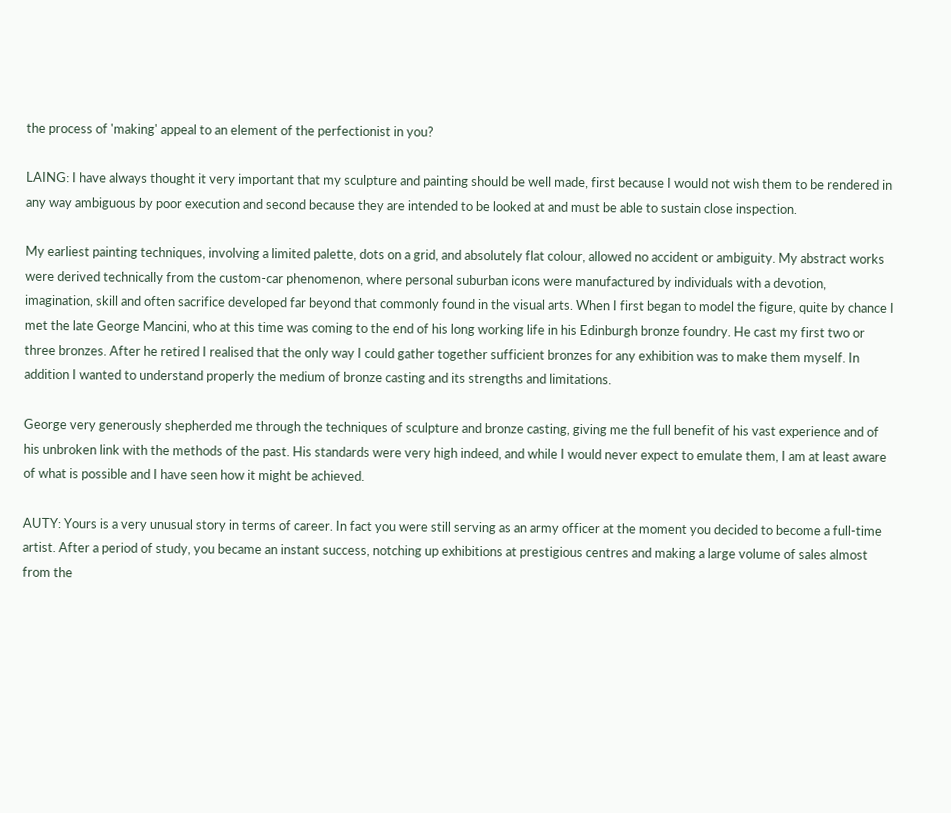the process of 'making' appeal to an element of the perfectionist in you?

LAING: I have always thought it very important that my sculpture and painting should be well made, first because I would not wish them to be rendered in any way ambiguous by poor execution and second because they are intended to be looked at and must be able to sustain close inspection.

My earliest painting techniques, involving a limited palette, dots on a grid, and absolutely flat colour, allowed no accident or ambiguity. My abstract works were derived technically from the custom-car phenomenon, where personal suburban icons were manufactured by individuals with a devotion, imagination, skill and often sacrifice developed far beyond that commonly found in the visual arts. When I first began to model the figure, quite by chance I met the late George Mancini, who at this time was coming to the end of his long working life in his Edinburgh bronze foundry. He cast my first two or three bronzes. After he retired I realised that the only way I could gather together sufficient bronzes for any exhibition was to make them myself. In addition I wanted to understand properly the medium of bronze casting and its strengths and limitations.

George very generously shepherded me through the techniques of sculpture and bronze casting, giving me the full benefit of his vast experience and of his unbroken link with the methods of the past. His standards were very high indeed, and while I would never expect to emulate them, I am at least aware of what is possible and I have seen how it might be achieved.

AUTY: Yours is a very unusual story in terms of career. In fact you were still serving as an army officer at the moment you decided to become a full-time artist. After a period of study, you became an instant success, notching up exhibitions at prestigious centres and making a large volume of sales almost from the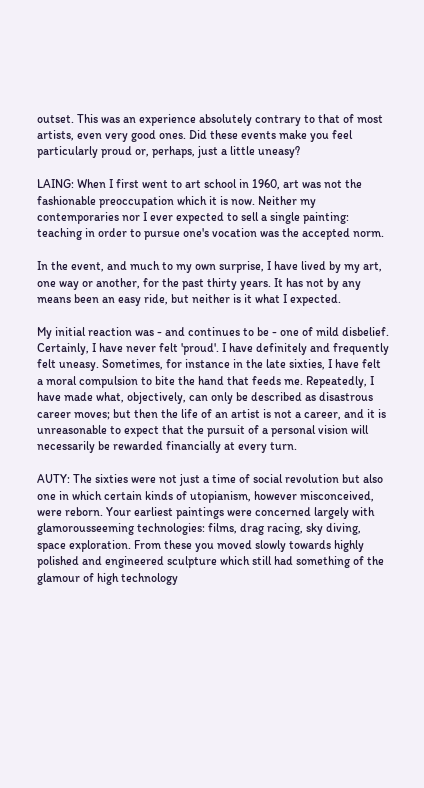outset. This was an experience absolutely contrary to that of most artists, even very good ones. Did these events make you feel particularly proud or, perhaps, just a little uneasy?

LAING: When I first went to art school in 1960, art was not the fashionable preoccupation which it is now. Neither my contemporaries nor I ever expected to sell a single painting: teaching in order to pursue one's vocation was the accepted norm.

In the event, and much to my own surprise, I have lived by my art, one way or another, for the past thirty years. It has not by any means been an easy ride, but neither is it what I expected.

My initial reaction was - and continues to be - one of mild disbelief. Certainly, I have never felt 'proud'. I have definitely and frequently felt uneasy. Sometimes, for instance in the late sixties, I have felt a moral compulsion to bite the hand that feeds me. Repeatedly, I have made what, objectively, can only be described as disastrous career moves; but then the life of an artist is not a career, and it is unreasonable to expect that the pursuit of a personal vision will necessarily be rewarded financially at every turn.

AUTY: The sixties were not just a time of social revolution but also one in which certain kinds of utopianism, however misconceived, were reborn. Your earliest paintings were concerned largely with glamorousseeming technologies: films, drag racing, sky diving, space exploration. From these you moved slowly towards highly polished and engineered sculpture which still had something of the glamour of high technology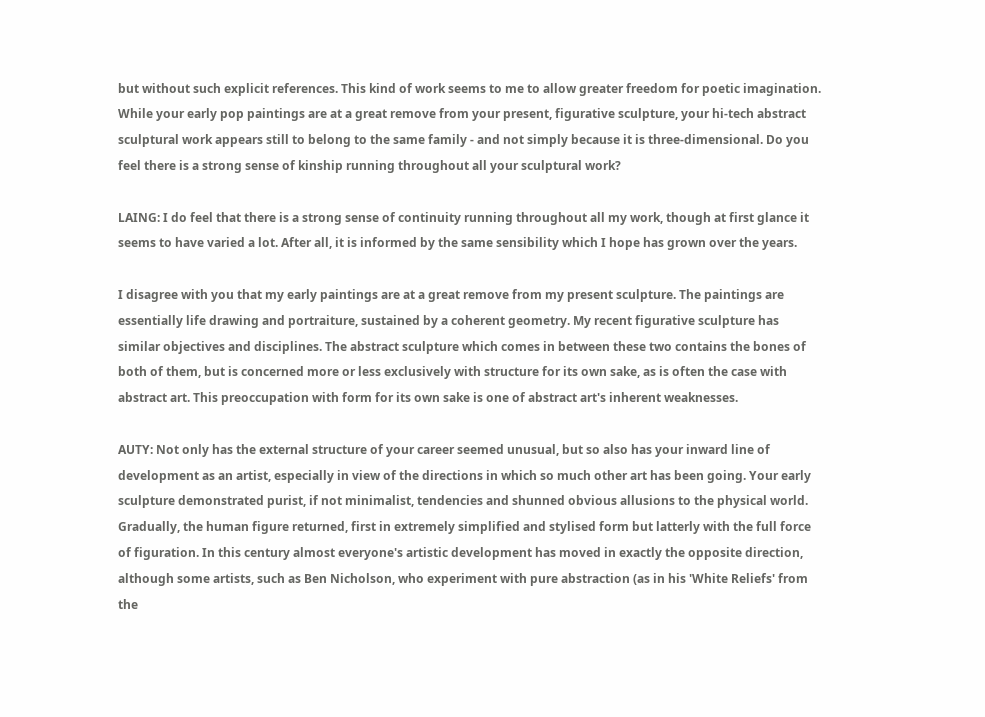but without such explicit references. This kind of work seems to me to allow greater freedom for poetic imagination. While your early pop paintings are at a great remove from your present, figurative sculpture, your hi-tech abstract sculptural work appears still to belong to the same family - and not simply because it is three-dimensional. Do you feel there is a strong sense of kinship running throughout all your sculptural work?

LAING: I do feel that there is a strong sense of continuity running throughout all my work, though at first glance it seems to have varied a lot. After all, it is informed by the same sensibility which I hope has grown over the years.

I disagree with you that my early paintings are at a great remove from my present sculpture. The paintings are essentially life drawing and portraiture, sustained by a coherent geometry. My recent figurative sculpture has similar objectives and disciplines. The abstract sculpture which comes in between these two contains the bones of both of them, but is concerned more or less exclusively with structure for its own sake, as is often the case with abstract art. This preoccupation with form for its own sake is one of abstract art's inherent weaknesses.

AUTY: Not only has the external structure of your career seemed unusual, but so also has your inward line of development as an artist, especially in view of the directions in which so much other art has been going. Your early sculpture demonstrated purist, if not minimalist, tendencies and shunned obvious allusions to the physical world. Gradually, the human figure returned, first in extremely simplified and stylised form but latterly with the full force of figuration. In this century almost everyone's artistic development has moved in exactly the opposite direction, although some artists, such as Ben Nicholson, who experiment with pure abstraction (as in his 'White Reliefs' from the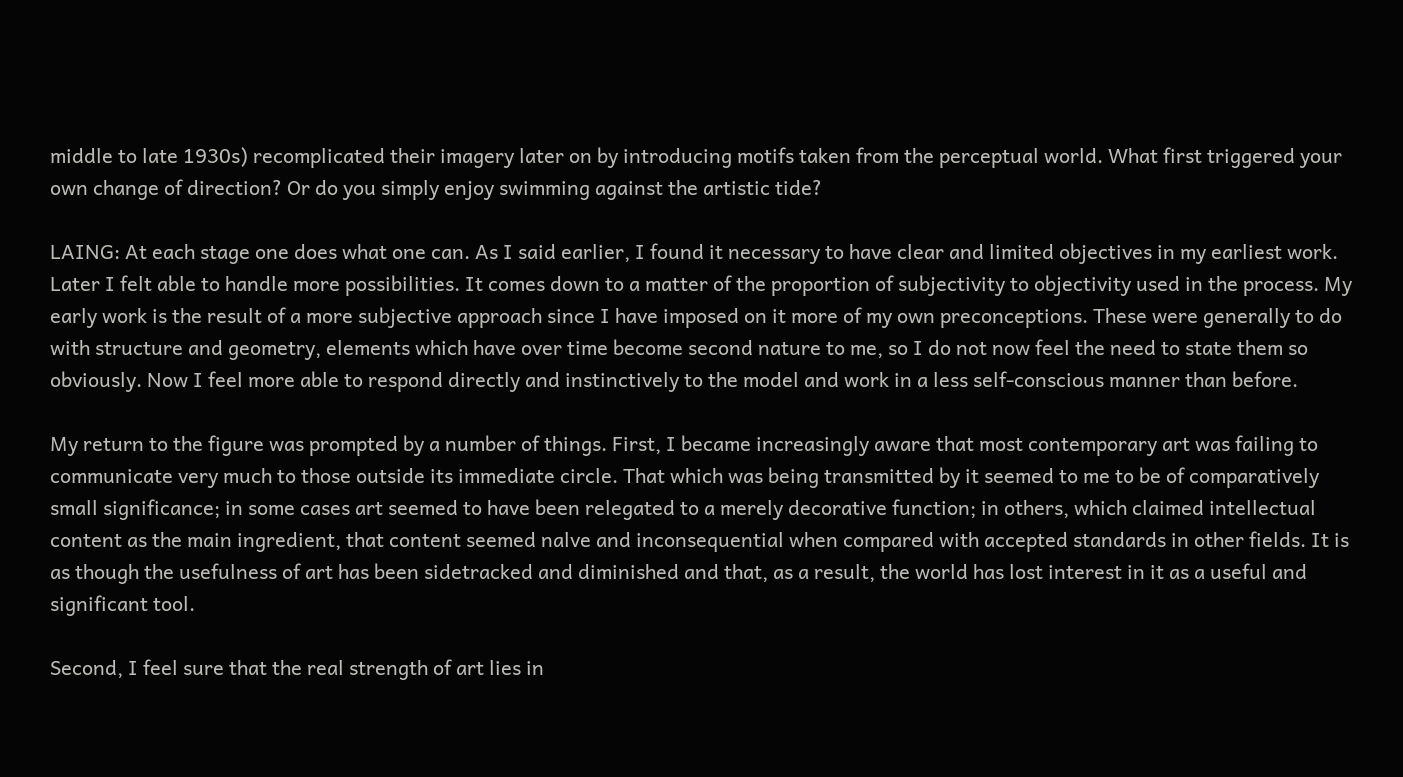middle to late 1930s) recomplicated their imagery later on by introducing motifs taken from the perceptual world. What first triggered your own change of direction? Or do you simply enjoy swimming against the artistic tide?

LAING: At each stage one does what one can. As I said earlier, I found it necessary to have clear and limited objectives in my earliest work. Later I felt able to handle more possibilities. It comes down to a matter of the proportion of subjectivity to objectivity used in the process. My early work is the result of a more subjective approach since I have imposed on it more of my own preconceptions. These were generally to do with structure and geometry, elements which have over time become second nature to me, so I do not now feel the need to state them so obviously. Now I feel more able to respond directly and instinctively to the model and work in a less self-conscious manner than before.

My return to the figure was prompted by a number of things. First, I became increasingly aware that most contemporary art was failing to communicate very much to those outside its immediate circle. That which was being transmitted by it seemed to me to be of comparatively small significance; in some cases art seemed to have been relegated to a merely decorative function; in others, which claimed intellectual content as the main ingredient, that content seemed nalve and inconsequential when compared with accepted standards in other fields. It is as though the usefulness of art has been sidetracked and diminished and that, as a result, the world has lost interest in it as a useful and significant tool.

Second, I feel sure that the real strength of art lies in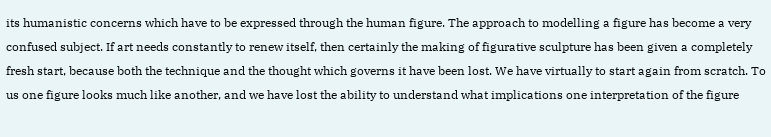its humanistic concerns which have to be expressed through the human figure. The approach to modelling a figure has become a very confused subject. If art needs constantly to renew itself, then certainly the making of figurative sculpture has been given a completely fresh start, because both the technique and the thought which governs it have been lost. We have virtually to start again from scratch. To us one figure looks much like another, and we have lost the ability to understand what implications one interpretation of the figure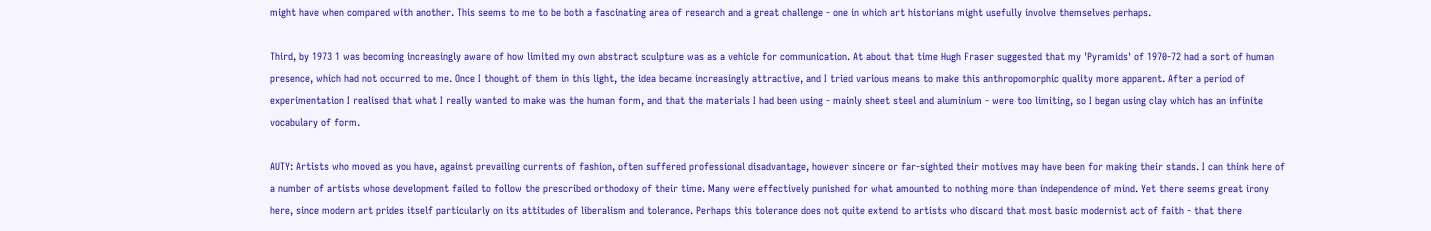might have when compared with another. This seems to me to be both a fascinating area of research and a great challenge - one in which art historians might usefully involve themselves perhaps.

Third, by 1973 1 was becoming increasingly aware of how limited my own abstract sculpture was as a vehicle for communication. At about that time Hugh Fraser suggested that my 'Pyramids' of 1970-72 had a sort of human presence, which had not occurred to me. Once I thought of them in this light, the idea became increasingly attractive, and I tried various means to make this anthropomorphic quality more apparent. After a period of experimentation I realised that what I really wanted to make was the human form, and that the materials I had been using - mainly sheet steel and aluminium - were too limiting, so I began using clay which has an infinite vocabulary of form.

AUTY: Artists who moved as you have, against prevailing currents of fashion, often suffered professional disadvantage, however sincere or far-sighted their motives may have been for making their stands. I can think here of a number of artists whose development failed to follow the prescribed orthodoxy of their time. Many were effectively punished for what amounted to nothing more than independence of mind. Yet there seems great irony here, since modern art prides itself particularly on its attitudes of liberalism and tolerance. Perhaps this tolerance does not quite extend to artists who discard that most basic modernist act of faith - that there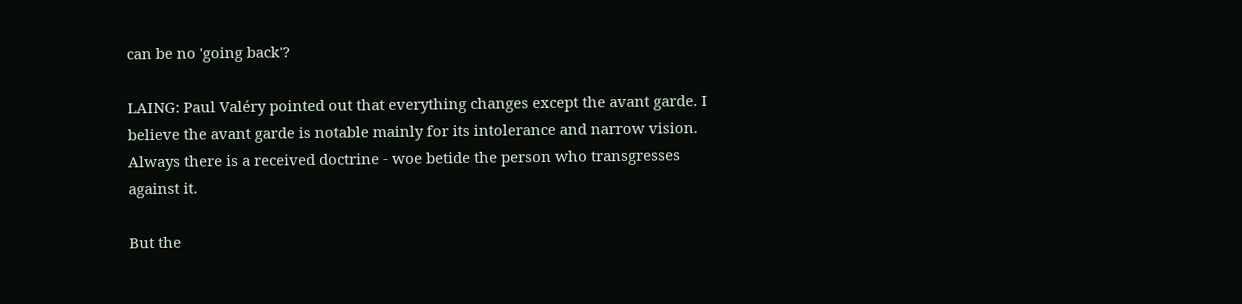can be no 'going back'?

LAING: Paul Valéry pointed out that everything changes except the avant garde. I believe the avant garde is notable mainly for its intolerance and narrow vision. Always there is a received doctrine - woe betide the person who transgresses against it.

But the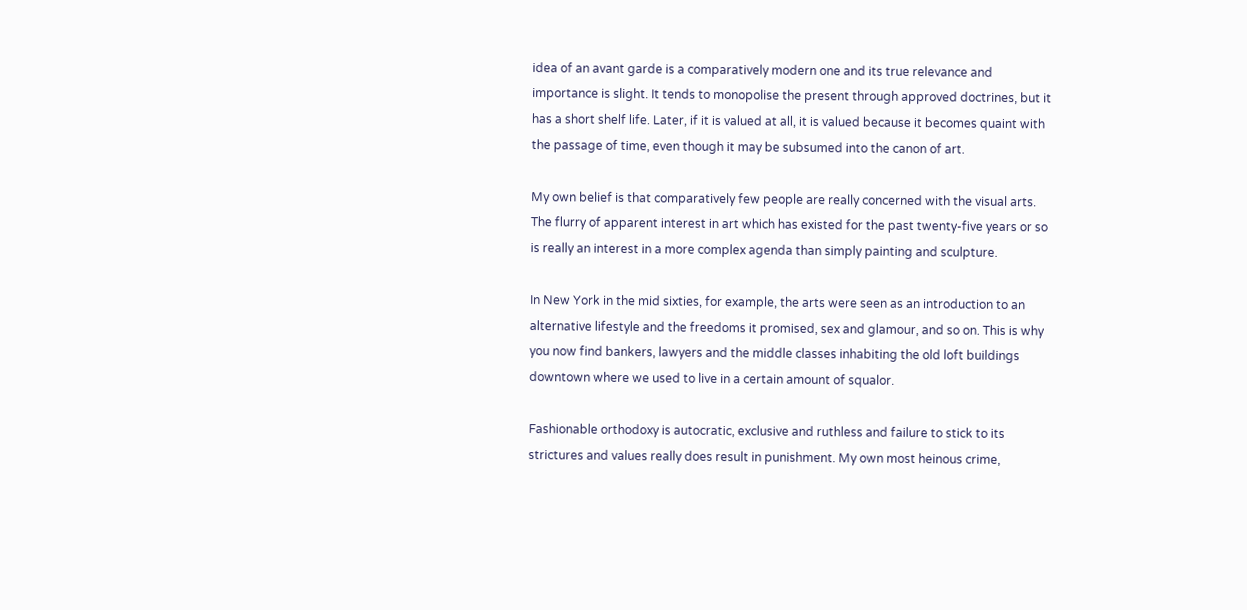idea of an avant garde is a comparatively modern one and its true relevance and importance is slight. It tends to monopolise the present through approved doctrines, but it has a short shelf life. Later, if it is valued at all, it is valued because it becomes quaint with the passage of time, even though it may be subsumed into the canon of art.

My own belief is that comparatively few people are really concerned with the visual arts. The flurry of apparent interest in art which has existed for the past twenty-five years or so is really an interest in a more complex agenda than simply painting and sculpture.

In New York in the mid sixties, for example, the arts were seen as an introduction to an alternative lifestyle and the freedoms it promised, sex and glamour, and so on. This is why you now find bankers, lawyers and the middle classes inhabiting the old loft buildings downtown where we used to live in a certain amount of squalor.

Fashionable orthodoxy is autocratic, exclusive and ruthless and failure to stick to its strictures and values really does result in punishment. My own most heinous crime,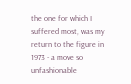the one for which I suffered most, was my return to the figure in 1973 - a move so unfashionable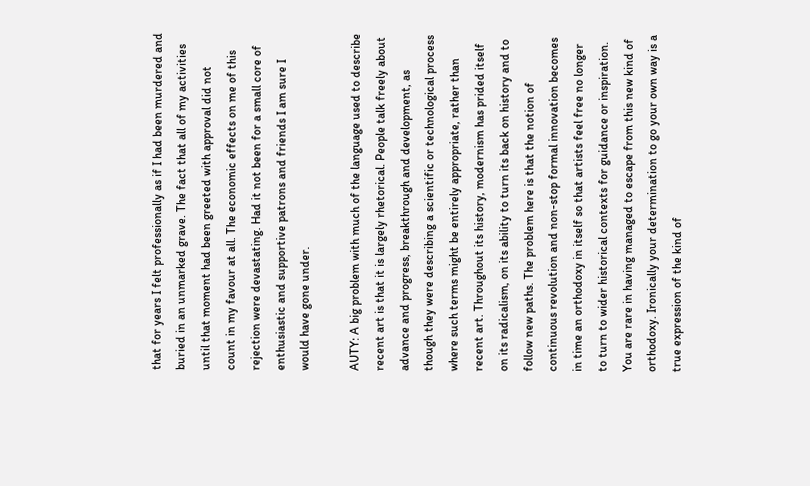that for years I felt professionally as if I had been murdered and buried in an unmarked grave. The fact that all of my activities until that moment had been greeted with approval did not count in my favour at all. The economic effects on me of this rejection were devastating. Had it not been for a small core of enthusiastic and supportive patrons and friends I am sure I would have gone under.

AUTY: A big problem with much of the language used to describe recent art is that it is largely rhetorical. People talk freely about advance and progress, breakthrough and development, as though they were describing a scientific or technological process where such terms might be entirely appropriate, rather than recent art. Throughout its history, modernism has prided itself on its radicalism, on its ability to turn its back on history and to follow new paths. The problem here is that the notion of continuous revolution and non-stop formal innovation becomes in time an orthodoxy in itself so that artists feel free no longer to turn to wider historical contexts for guidance or inspiration. You are rare in having managed to escape from this new kind of orthodoxy. Ironically your determination to go your own way is a true expression of the kind of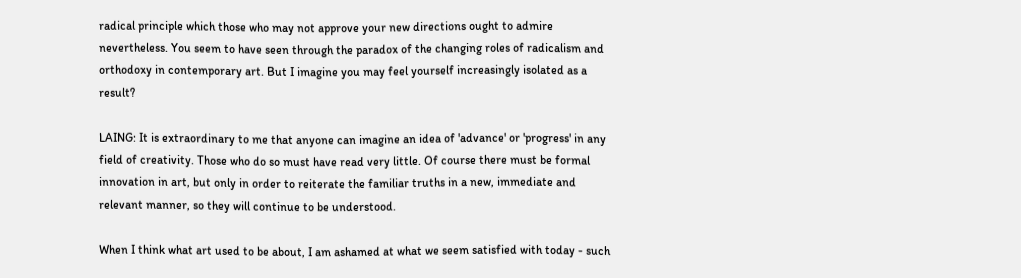radical principle which those who may not approve your new directions ought to admire nevertheless. You seem to have seen through the paradox of the changing roles of radicalism and orthodoxy in contemporary art. But I imagine you may feel yourself increasingly isolated as a result?

LAING: It is extraordinary to me that anyone can imagine an idea of 'advance' or 'progress' in any field of creativity. Those who do so must have read very little. Of course there must be formal innovation in art, but only in order to reiterate the familiar truths in a new, immediate and relevant manner, so they will continue to be understood.

When I think what art used to be about, I am ashamed at what we seem satisfied with today - such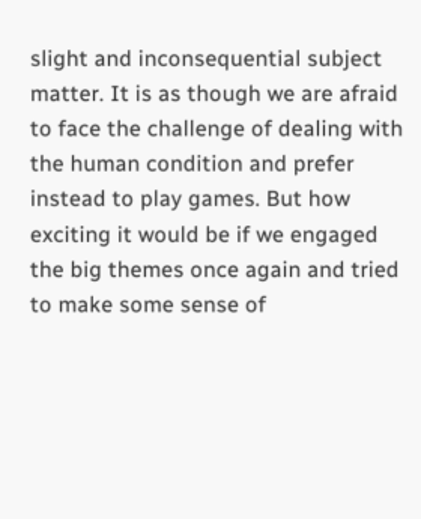slight and inconsequential subject matter. It is as though we are afraid to face the challenge of dealing with the human condition and prefer instead to play games. But how exciting it would be if we engaged the big themes once again and tried to make some sense of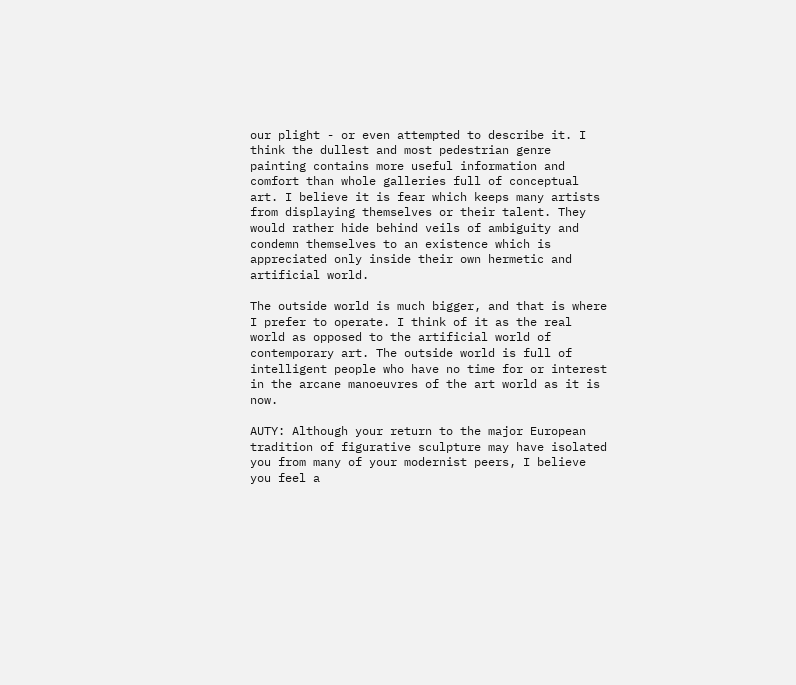our plight - or even attempted to describe it. I think the dullest and most pedestrian genre painting contains more useful information and comfort than whole galleries full of conceptual art. I believe it is fear which keeps many artists from displaying themselves or their talent. They would rather hide behind veils of ambiguity and condemn themselves to an existence which is appreciated only inside their own hermetic and artificial world.

The outside world is much bigger, and that is where I prefer to operate. I think of it as the real world as opposed to the artificial world of contemporary art. The outside world is full of intelligent people who have no time for or interest in the arcane manoeuvres of the art world as it is now.

AUTY: Although your return to the major European tradition of figurative sculpture may have isolated you from many of your modernist peers, I believe you feel a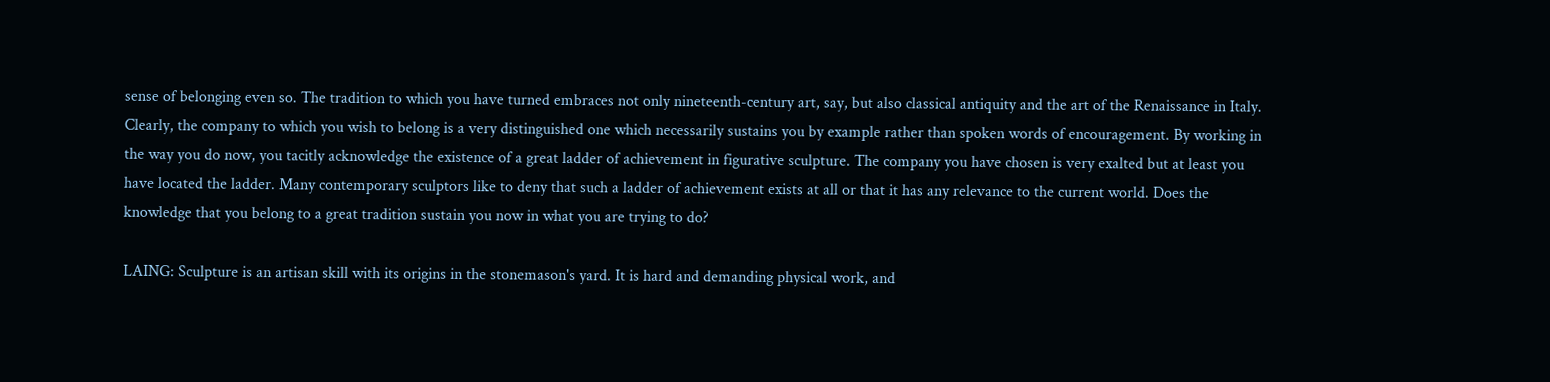sense of belonging even so. The tradition to which you have turned embraces not only nineteenth-century art, say, but also classical antiquity and the art of the Renaissance in Italy. Clearly, the company to which you wish to belong is a very distinguished one which necessarily sustains you by example rather than spoken words of encouragement. By working in the way you do now, you tacitly acknowledge the existence of a great ladder of achievement in figurative sculpture. The company you have chosen is very exalted but at least you have located the ladder. Many contemporary sculptors like to deny that such a ladder of achievement exists at all or that it has any relevance to the current world. Does the knowledge that you belong to a great tradition sustain you now in what you are trying to do?

LAING: Sculpture is an artisan skill with its origins in the stonemason's yard. It is hard and demanding physical work, and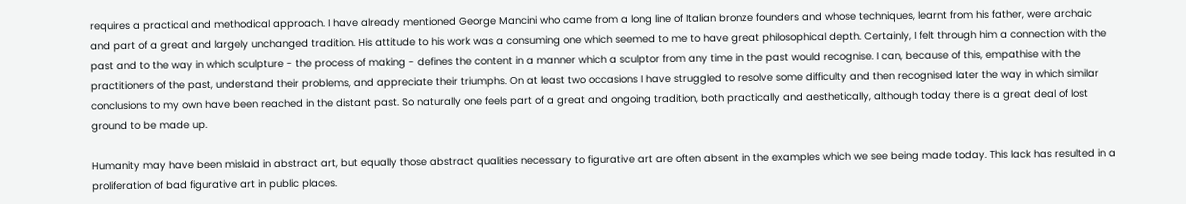requires a practical and methodical approach. I have already mentioned George Mancini who came from a long line of Italian bronze founders and whose techniques, learnt from his father, were archaic and part of a great and largely unchanged tradition. His attitude to his work was a consuming one which seemed to me to have great philosophical depth. Certainly, I felt through him a connection with the past and to the way in which sculpture - the process of making - defines the content in a manner which a sculptor from any time in the past would recognise. I can, because of this, empathise with the practitioners of the past, understand their problems, and appreciate their triumphs. On at least two occasions I have struggled to resolve some difficulty and then recognised later the way in which similar conclusions to my own have been reached in the distant past. So naturally one feels part of a great and ongoing tradition, both practically and aesthetically, although today there is a great deal of lost ground to be made up.

Humanity may have been mislaid in abstract art, but equally those abstract qualities necessary to figurative art are often absent in the examples which we see being made today. This lack has resulted in a proliferation of bad figurative art in public places.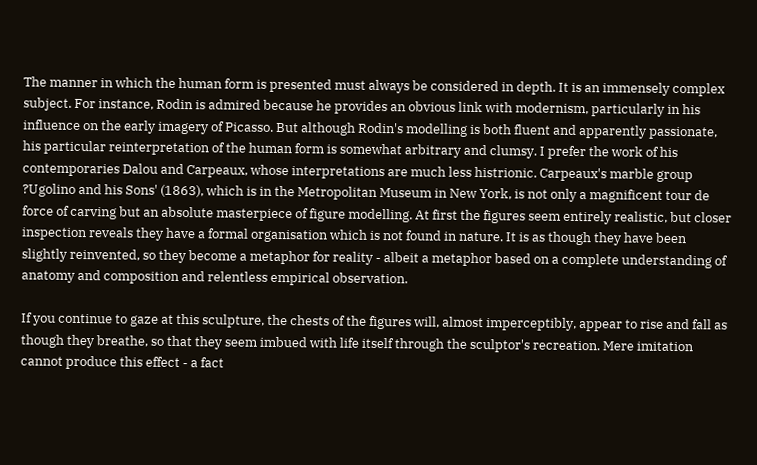The manner in which the human form is presented must always be considered in depth. It is an immensely complex subject. For instance, Rodin is admired because he provides an obvious link with modernism, particularly in his influence on the early imagery of Picasso. But although Rodin's modelling is both fluent and apparently passionate, his particular reinterpretation of the human form is somewhat arbitrary and clumsy. I prefer the work of his contemporaries Dalou and Carpeaux, whose interpretations are much less histrionic. Carpeaux's marble group ?Ugolino and his Sons' (1863), which is in the Metropolitan Museum in New York, is not only a magnificent tour de force of carving but an absolute masterpiece of figure modelling. At first the figures seem entirely realistic, but closer inspection reveals they have a formal organisation which is not found in nature. It is as though they have been slightly reinvented, so they become a metaphor for reality - albeit a metaphor based on a complete understanding of anatomy and composition and relentless empirical observation.

If you continue to gaze at this sculpture, the chests of the figures will, almost imperceptibly, appear to rise and fall as though they breathe, so that they seem imbued with life itself through the sculptor's recreation. Mere imitation cannot produce this effect - a fact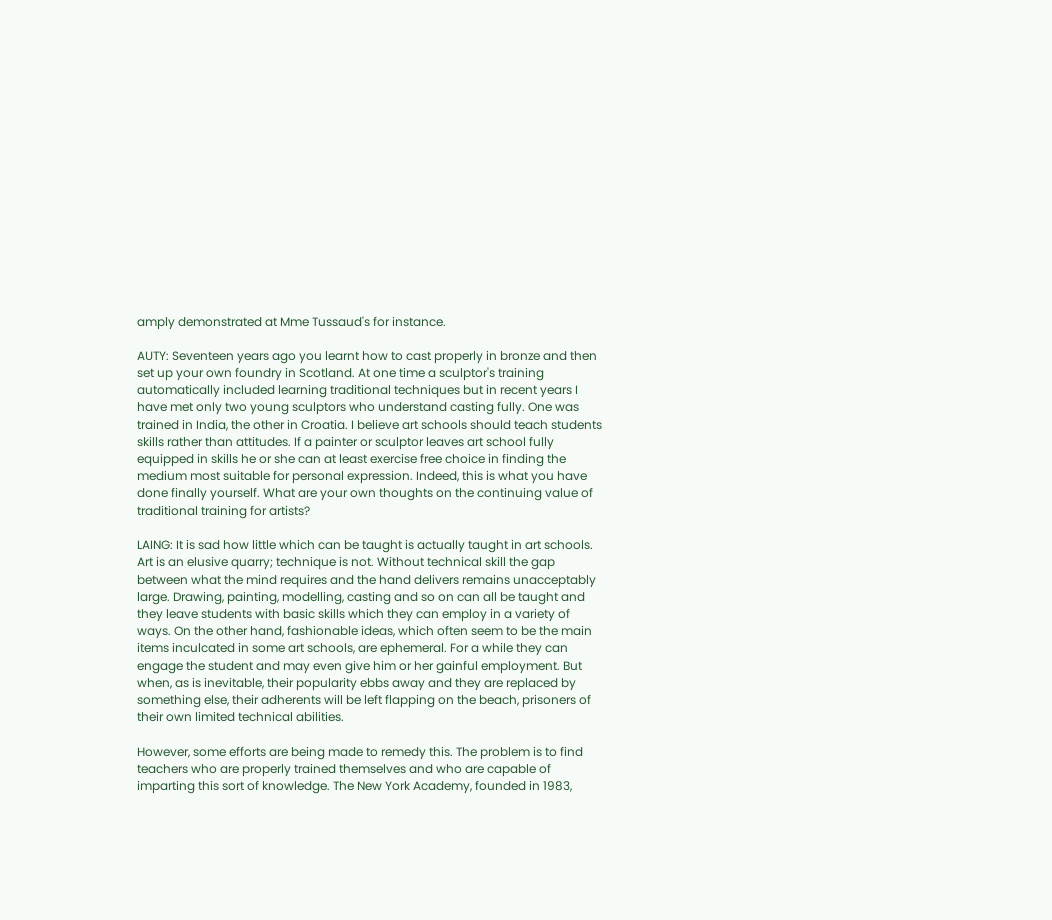amply demonstrated at Mme Tussaud's for instance.

AUTY: Seventeen years ago you learnt how to cast properly in bronze and then set up your own foundry in Scotland. At one time a sculptor's training automatically included learning traditional techniques but in recent years I have met only two young sculptors who understand casting fully. One was trained in India, the other in Croatia. I believe art schools should teach students skills rather than attitudes. If a painter or sculptor leaves art school fully equipped in skills he or she can at least exercise free choice in finding the medium most suitable for personal expression. Indeed, this is what you have done finally yourself. What are your own thoughts on the continuing value of traditional training for artists?

LAING: It is sad how little which can be taught is actually taught in art schools. Art is an elusive quarry; technique is not. Without technical skill the gap between what the mind requires and the hand delivers remains unacceptably large. Drawing, painting, modelling, casting and so on can all be taught and they leave students with basic skills which they can employ in a variety of ways. On the other hand, fashionable ideas, which often seem to be the main items inculcated in some art schools, are ephemeral. For a while they can engage the student and may even give him or her gainful employment. But when, as is inevitable, their popularity ebbs away and they are replaced by something else, their adherents will be left flapping on the beach, prisoners of their own limited technical abilities.

However, some efforts are being made to remedy this. The problem is to find teachers who are properly trained themselves and who are capable of imparting this sort of knowledge. The New York Academy, founded in 1983,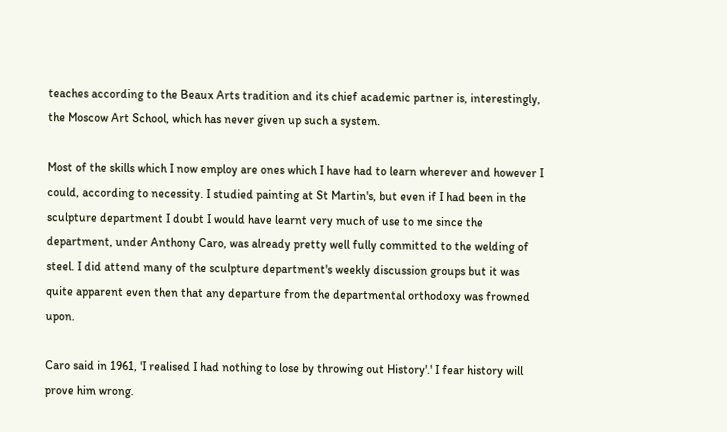teaches according to the Beaux Arts tradition and its chief academic partner is, interestingly, the Moscow Art School, which has never given up such a system.

Most of the skills which I now employ are ones which I have had to learn wherever and however I could, according to necessity. I studied painting at St Martin's, but even if I had been in the sculpture department I doubt I would have learnt very much of use to me since the department, under Anthony Caro, was already pretty well fully committed to the welding of steel. I did attend many of the sculpture department's weekly discussion groups but it was quite apparent even then that any departure from the departmental orthodoxy was frowned upon.

Caro said in 1961, 'I realised I had nothing to lose by throwing out History'.' I fear history will prove him wrong.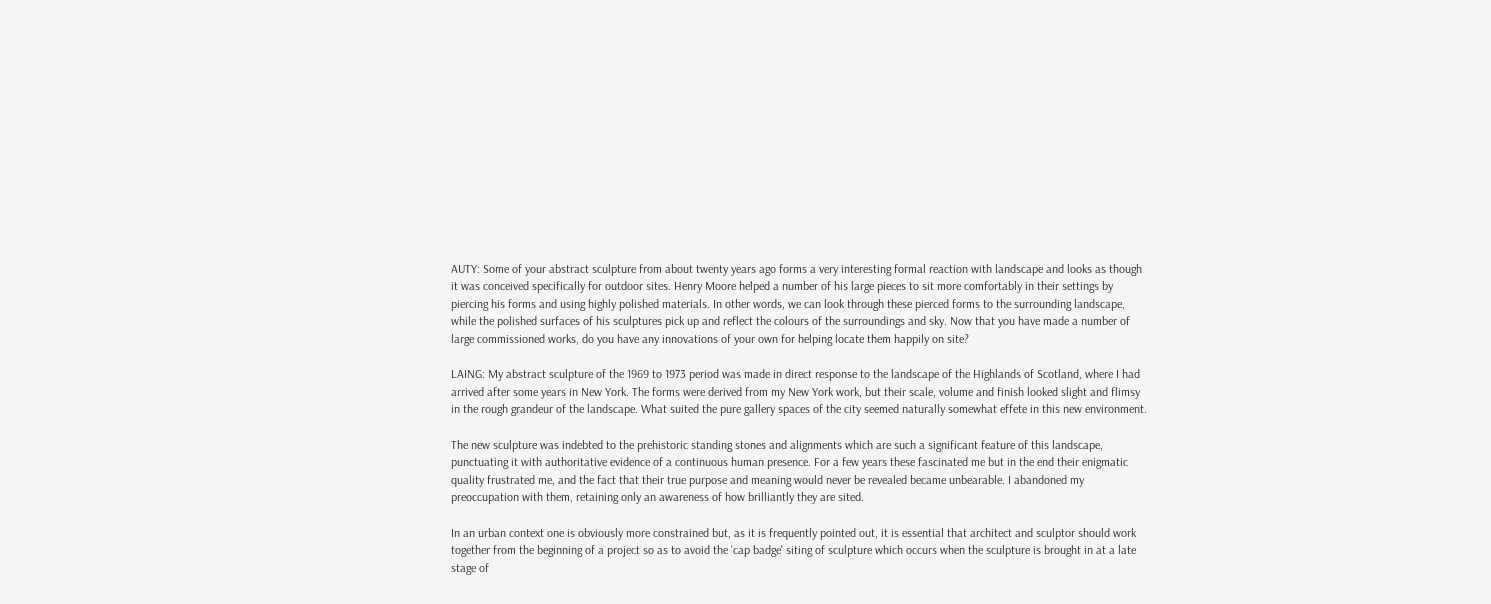AUTY: Some of your abstract sculpture from about twenty years ago forms a very interesting formal reaction with landscape and looks as though it was conceived specifically for outdoor sites. Henry Moore helped a number of his large pieces to sit more comfortably in their settings by piercing his forms and using highly polished materials. In other words, we can look through these pierced forms to the surrounding landscape, while the polished surfaces of his sculptures pick up and reflect the colours of the surroundings and sky. Now that you have made a number of large commissioned works, do you have any innovations of your own for helping locate them happily on site?

LAING: My abstract sculpture of the 1969 to 1973 period was made in direct response to the landscape of the Highlands of Scotland, where I had arrived after some years in New York. The forms were derived from my New York work, but their scale, volume and finish looked slight and flimsy in the rough grandeur of the landscape. What suited the pure gallery spaces of the city seemed naturally somewhat effete in this new environment.

The new sculpture was indebted to the prehistoric standing stones and alignments which are such a significant feature of this landscape, punctuating it with authoritative evidence of a continuous human presence. For a few years these fascinated me but in the end their enigmatic quality frustrated me, and the fact that their true purpose and meaning would never be revealed became unbearable. I abandoned my preoccupation with them, retaining only an awareness of how brilliantly they are sited.

In an urban context one is obviously more constrained but, as it is frequently pointed out, it is essential that architect and sculptor should work together from the beginning of a project so as to avoid the 'cap badge' siting of sculpture which occurs when the sculpture is brought in at a late stage of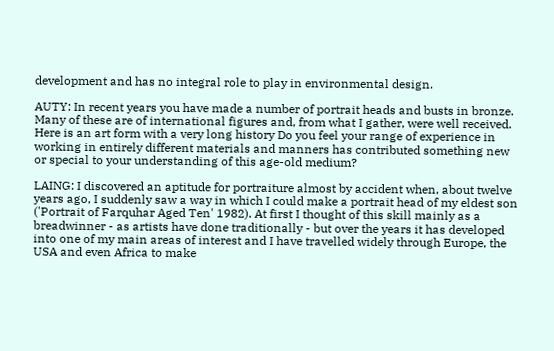development and has no integral role to play in environmental design.

AUTY: In recent years you have made a number of portrait heads and busts in bronze. Many of these are of international figures and, from what I gather, were well received. Here is an art form with a very long history Do you feel your range of experience in working in entirely different materials and manners has contributed something new or special to your understanding of this age-old medium?

LAING: I discovered an aptitude for portraiture almost by accident when, about twelve years ago, I suddenly saw a way in which I could make a portrait head of my eldest son ('Portrait of Farquhar Aged Ten' 1982). At first I thought of this skill mainly as a breadwinner - as artists have done traditionally - but over the years it has developed into one of my main areas of interest and I have travelled widely through Europe, the USA and even Africa to make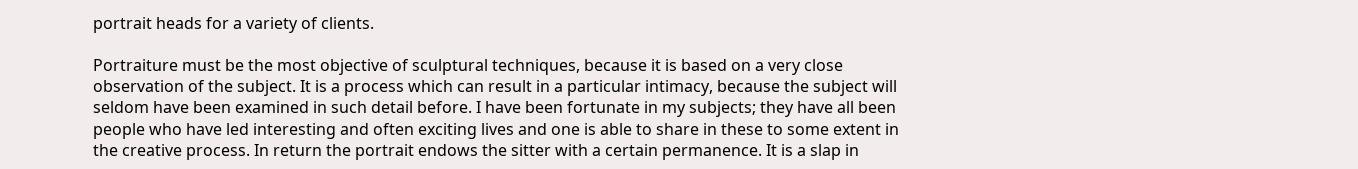portrait heads for a variety of clients.

Portraiture must be the most objective of sculptural techniques, because it is based on a very close observation of the subject. It is a process which can result in a particular intimacy, because the subject will seldom have been examined in such detail before. I have been fortunate in my subjects; they have all been people who have led interesting and often exciting lives and one is able to share in these to some extent in the creative process. In return the portrait endows the sitter with a certain permanence. It is a slap in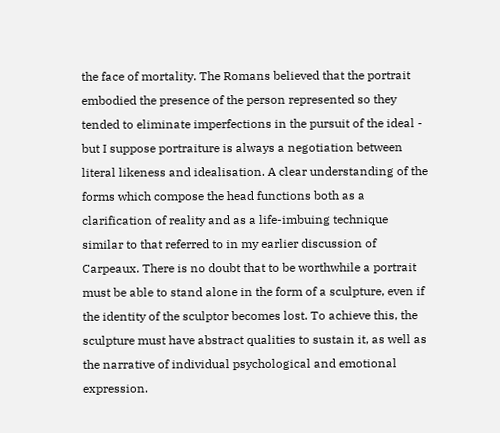the face of mortality. The Romans believed that the portrait embodied the presence of the person represented so they tended to eliminate imperfections in the pursuit of the ideal - but I suppose portraiture is always a negotiation between literal likeness and idealisation. A clear understanding of the forms which compose the head functions both as a clarification of reality and as a life-imbuing technique similar to that referred to in my earlier discussion of Carpeaux. There is no doubt that to be worthwhile a portrait must be able to stand alone in the form of a sculpture, even if the identity of the sculptor becomes lost. To achieve this, the sculpture must have abstract qualities to sustain it, as well as the narrative of individual psychological and emotional expression.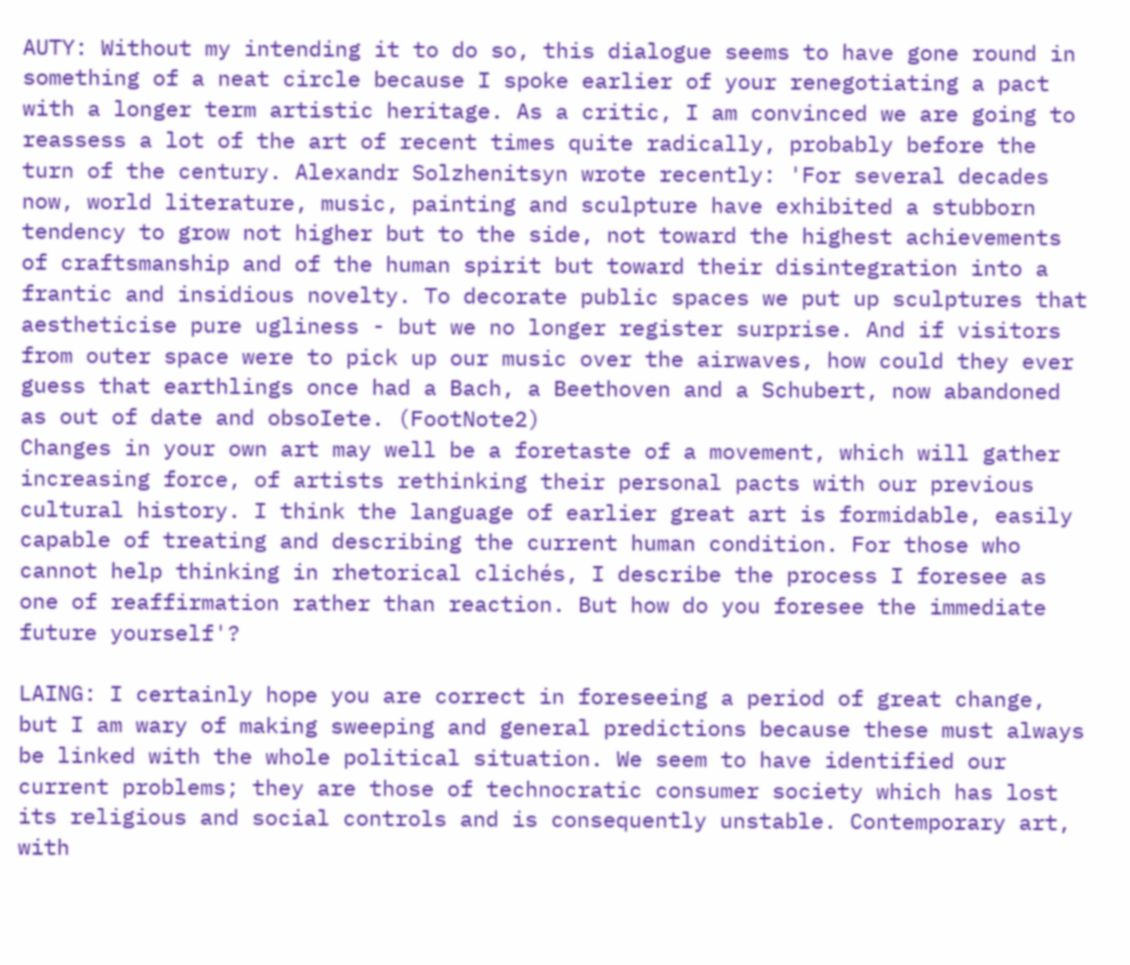AUTY: Without my intending it to do so, this dialogue seems to have gone round in something of a neat circle because I spoke earlier of your renegotiating a pact with a longer term artistic heritage. As a critic, I am convinced we are going to reassess a lot of the art of recent times quite radically, probably before the turn of the century. Alexandr Solzhenitsyn wrote recently: 'For several decades now, world literature, music, painting and sculpture have exhibited a stubborn tendency to grow not higher but to the side, not toward the highest achievements of craftsmanship and of the human spirit but toward their disintegration into a frantic and insidious novelty. To decorate public spaces we put up sculptures that aestheticise pure ugliness - but we no longer register surprise. And if visitors from outer space were to pick up our music over the airwaves, how could they ever guess that earthlings once had a Bach, a Beethoven and a Schubert, now abandoned as out of date and obsoIete. (FootNote2)
Changes in your own art may well be a foretaste of a movement, which will gather increasing force, of artists rethinking their personal pacts with our previous cultural history. I think the language of earlier great art is formidable, easily capable of treating and describing the current human condition. For those who cannot help thinking in rhetorical clichés, I describe the process I foresee as one of reaffirmation rather than reaction. But how do you foresee the immediate future yourself'?

LAING: I certainly hope you are correct in foreseeing a period of great change, but I am wary of making sweeping and general predictions because these must always be linked with the whole political situation. We seem to have identified our current problems; they are those of technocratic consumer society which has lost its religious and social controls and is consequently unstable. Contemporary art, with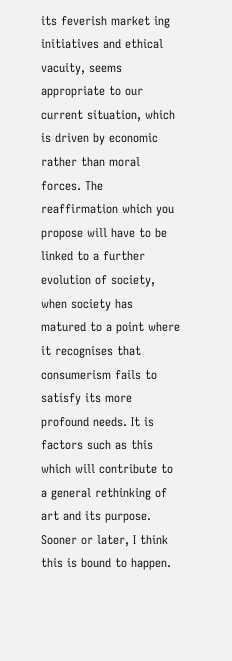its feverish market ing initiatives and ethical vacuity, seems appropriate to our current situation, which is driven by economic rather than moral forces. The reaffirmation which you propose will have to be linked to a further evolution of society, when society has matured to a point where it recognises that consumerism fails to satisfy its more profound needs. It is factors such as this which will contribute to a general rethinking of art and its purpose. Sooner or later, I think this is bound to happen.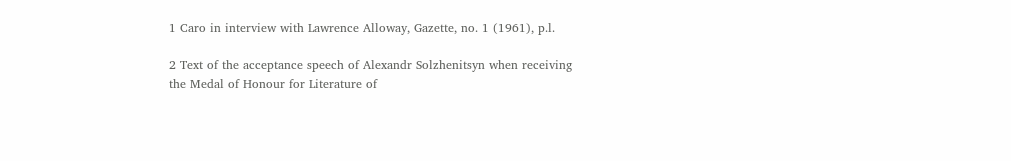1 Caro in interview with Lawrence Alloway, Gazette, no. 1 (1961), p.l.

2 Text of the acceptance speech of Alexandr Solzhenitsyn when receiving the Medal of Honour for Literature of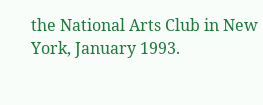the National Arts Club in New York, January 1993.